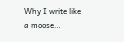Why I write like a moose…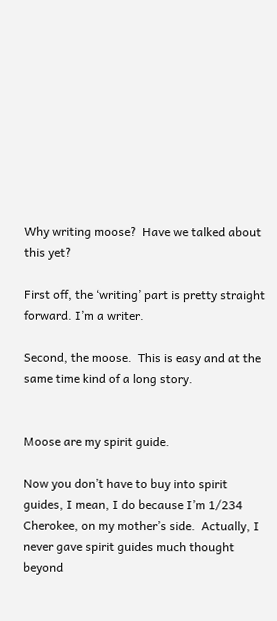Why writing moose?  Have we talked about this yet?

First off, the ‘writing’ part is pretty straight forward. I’m a writer.

Second, the moose.  This is easy and at the same time kind of a long story.


Moose are my spirit guide.

Now you don’t have to buy into spirit guides, I mean, I do because I’m 1/234 Cherokee, on my mother’s side.  Actually, I never gave spirit guides much thought beyond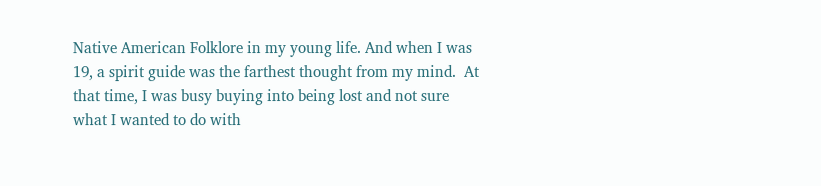Native American Folklore in my young life. And when I was 19, a spirit guide was the farthest thought from my mind.  At that time, I was busy buying into being lost and not sure what I wanted to do with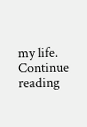my life.
Continue reading